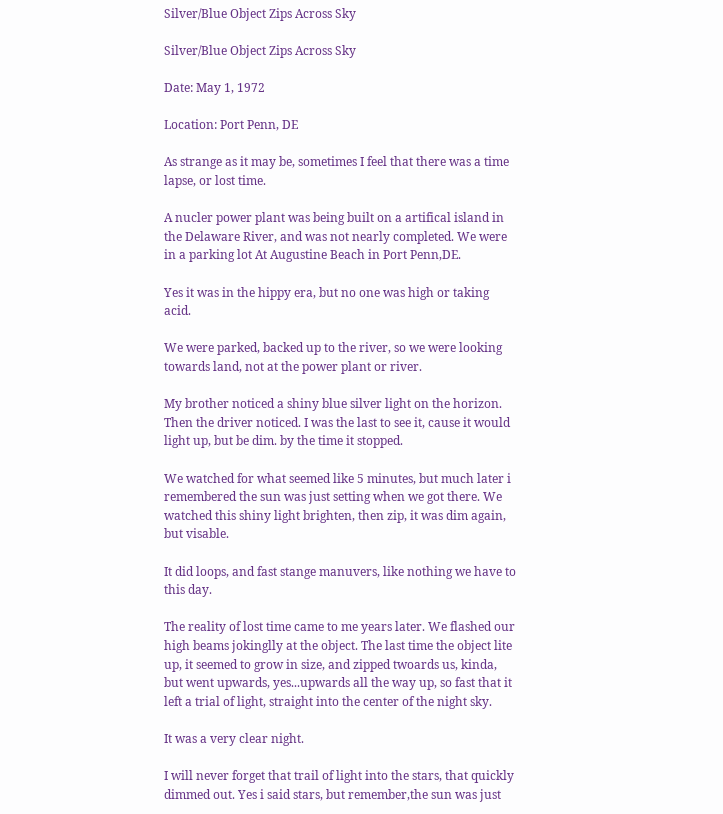Silver/Blue Object Zips Across Sky

Silver/Blue Object Zips Across Sky

Date: May 1, 1972

Location: Port Penn, DE

As strange as it may be, sometimes I feel that there was a time lapse, or lost time.

A nucler power plant was being built on a artifical island in the Delaware River, and was not nearly completed. We were in a parking lot At Augustine Beach in Port Penn,DE.

Yes it was in the hippy era, but no one was high or taking acid.

We were parked, backed up to the river, so we were looking towards land, not at the power plant or river.

My brother noticed a shiny blue silver light on the horizon. Then the driver noticed. I was the last to see it, cause it would light up, but be dim. by the time it stopped.

We watched for what seemed like 5 minutes, but much later i remembered the sun was just setting when we got there. We watched this shiny light brighten, then zip, it was dim again, but visable.

It did loops, and fast stange manuvers, like nothing we have to this day.

The reality of lost time came to me years later. We flashed our high beams jokinglly at the object. The last time the object lite up, it seemed to grow in size, and zipped twoards us, kinda, but went upwards, yes...upwards all the way up, so fast that it left a trial of light, straight into the center of the night sky.

It was a very clear night.

I will never forget that trail of light into the stars, that quickly dimmed out. Yes i said stars, but remember,the sun was just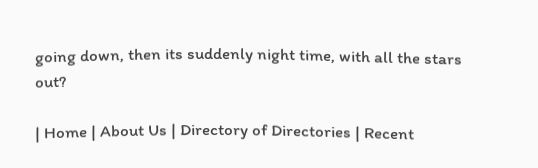going down, then its suddenly night time, with all the stars out?

| Home | About Us | Directory of Directories | Recent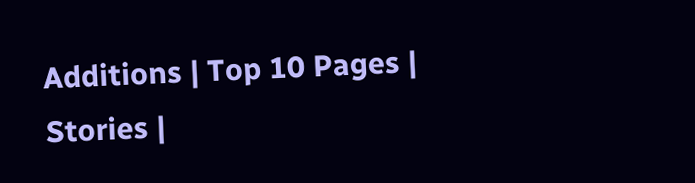Additions | Top 10 Pages | Stories |